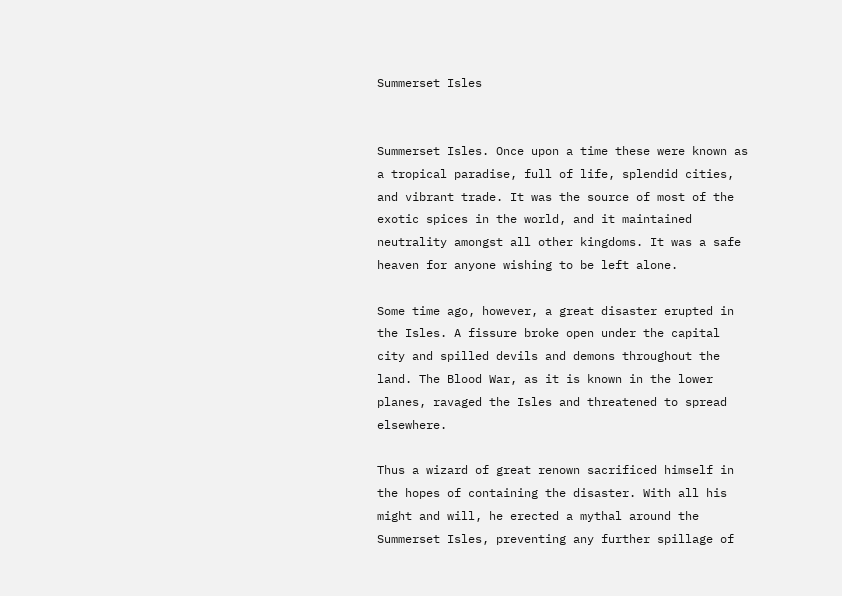Summerset Isles


Summerset Isles. Once upon a time these were known as a tropical paradise, full of life, splendid cities, and vibrant trade. It was the source of most of the exotic spices in the world, and it maintained neutrality amongst all other kingdoms. It was a safe heaven for anyone wishing to be left alone.

Some time ago, however, a great disaster erupted in the Isles. A fissure broke open under the capital city and spilled devils and demons throughout the land. The Blood War, as it is known in the lower planes, ravaged the Isles and threatened to spread elsewhere.

Thus a wizard of great renown sacrificed himself in the hopes of containing the disaster. With all his might and will, he erected a mythal around the Summerset Isles, preventing any further spillage of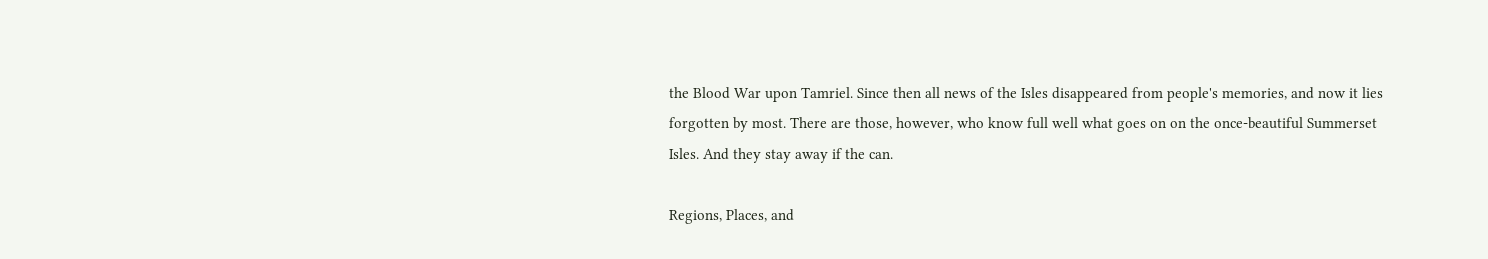the Blood War upon Tamriel. Since then all news of the Isles disappeared from people's memories, and now it lies forgotten by most. There are those, however, who know full well what goes on on the once-beautiful Summerset Isles. And they stay away if the can.

Regions, Places, and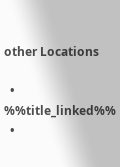other Locations

  • %%title_linked%%
  •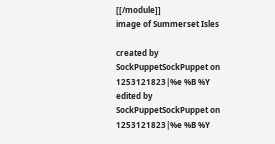[[/module]]
image of Summerset Isles

created by SockPuppetSockPuppet on 1253121823|%e %B %Y
edited by SockPuppetSockPuppet on 1253121823|%e %B %Y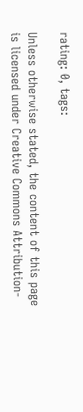rating: 0, tags:

Unless otherwise stated, the content of this page is licensed under Creative Commons Attribution-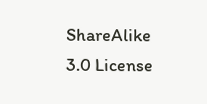ShareAlike 3.0 License